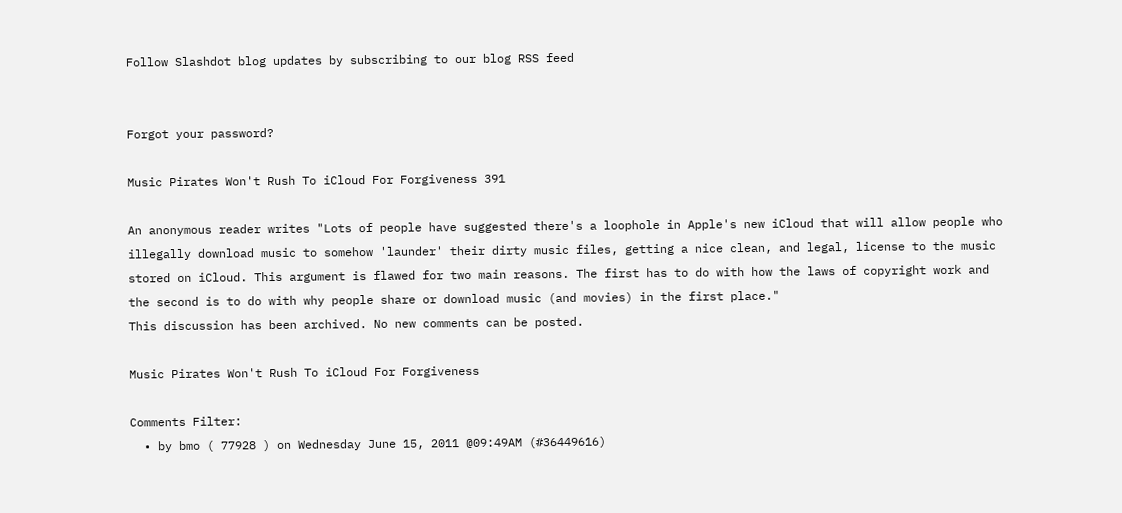Follow Slashdot blog updates by subscribing to our blog RSS feed


Forgot your password?

Music Pirates Won't Rush To iCloud For Forgiveness 391

An anonymous reader writes "Lots of people have suggested there's a loophole in Apple's new iCloud that will allow people who illegally download music to somehow 'launder' their dirty music files, getting a nice clean, and legal, license to the music stored on iCloud. This argument is flawed for two main reasons. The first has to do with how the laws of copyright work and the second is to do with why people share or download music (and movies) in the first place."
This discussion has been archived. No new comments can be posted.

Music Pirates Won't Rush To iCloud For Forgiveness

Comments Filter:
  • by bmo ( 77928 ) on Wednesday June 15, 2011 @09:49AM (#36449616)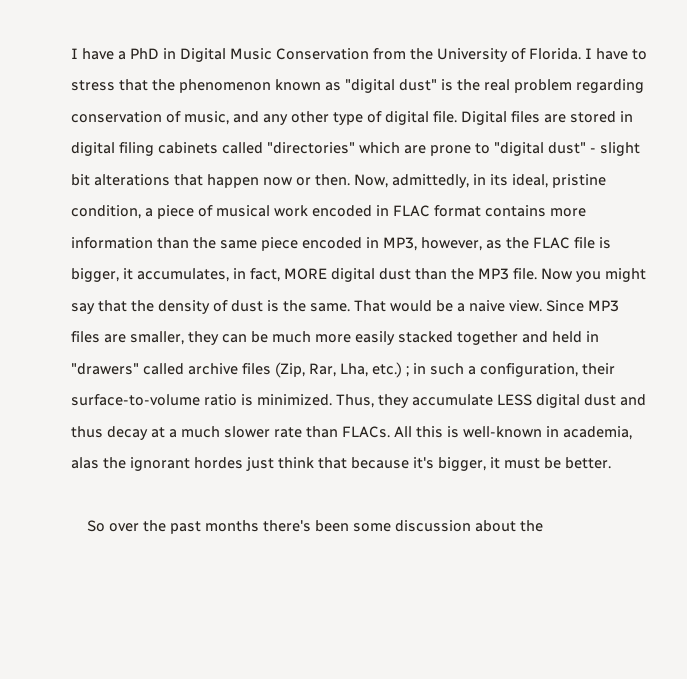I have a PhD in Digital Music Conservation from the University of Florida. I have to stress that the phenomenon known as "digital dust" is the real problem regarding conservation of music, and any other type of digital file. Digital files are stored in digital filing cabinets called "directories" which are prone to "digital dust" - slight bit alterations that happen now or then. Now, admittedly, in its ideal, pristine condition, a piece of musical work encoded in FLAC format contains more information than the same piece encoded in MP3, however, as the FLAC file is bigger, it accumulates, in fact, MORE digital dust than the MP3 file. Now you might say that the density of dust is the same. That would be a naive view. Since MP3 files are smaller, they can be much more easily stacked together and held in "drawers" called archive files (Zip, Rar, Lha, etc.) ; in such a configuration, their surface-to-volume ratio is minimized. Thus, they accumulate LESS digital dust and thus decay at a much slower rate than FLACs. All this is well-known in academia, alas the ignorant hordes just think that because it's bigger, it must be better.

    So over the past months there's been some discussion about the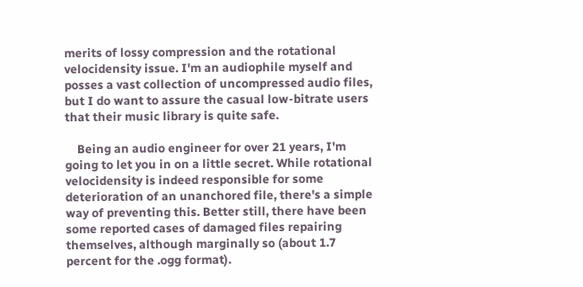merits of lossy compression and the rotational velocidensity issue. I'm an audiophile myself and posses a vast collection of uncompressed audio files, but I do want to assure the casual low-bitrate users that their music library is quite safe.

    Being an audio engineer for over 21 years, I'm going to let you in on a little secret. While rotational velocidensity is indeed responsible for some deterioration of an unanchored file, there's a simple way of preventing this. Better still, there have been some reported cases of damaged files repairing themselves, although marginally so (about 1.7 percent for the .ogg format).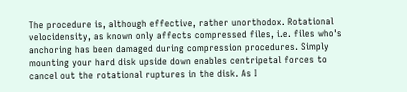The procedure is, although effective, rather unorthodox. Rotational velocidensity, as known only affects compressed files, i.e. files who's anchoring has been damaged during compression procedures. Simply mounting your hard disk upside down enables centripetal forces to cancel out the rotational ruptures in the disk. As I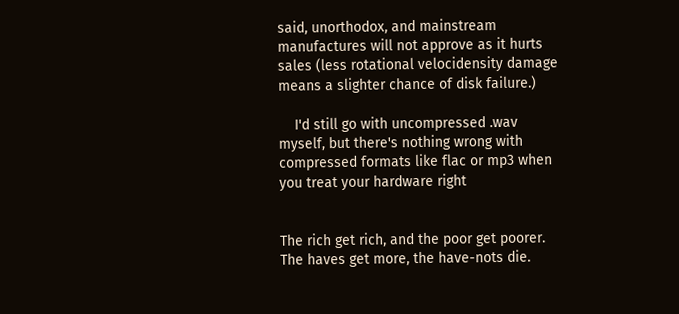said, unorthodox, and mainstream manufactures will not approve as it hurts sales (less rotational velocidensity damage means a slighter chance of disk failure.)

    I'd still go with uncompressed .wav myself, but there's nothing wrong with compressed formats like flac or mp3 when you treat your hardware right


The rich get rich, and the poor get poorer. The haves get more, the have-nots die.